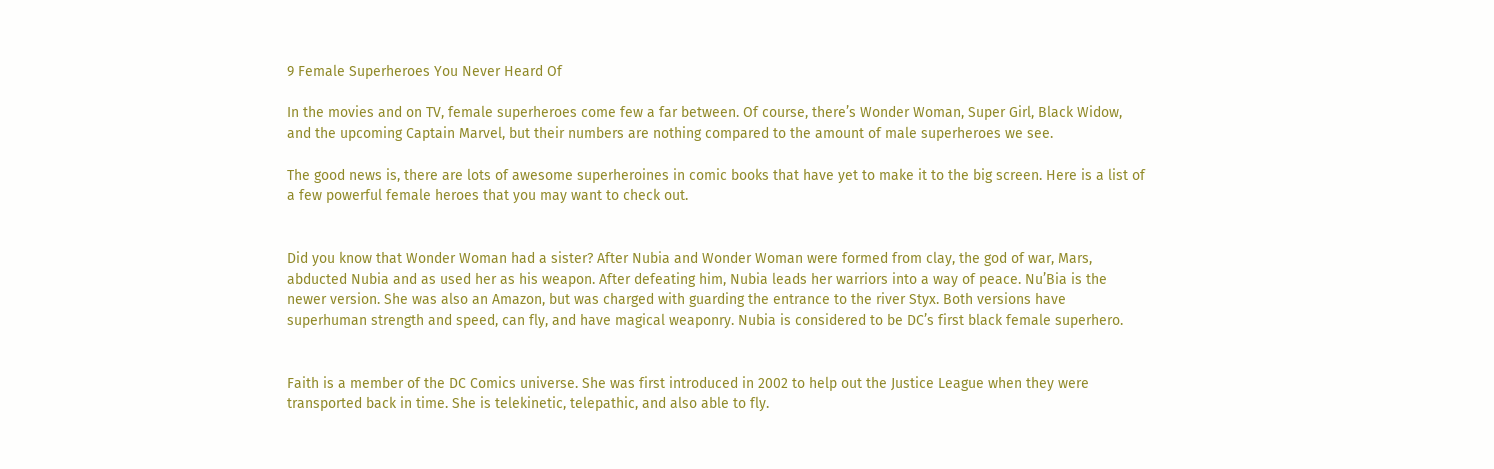9 Female Superheroes You Never Heard Of

In the movies and on TV, female superheroes come few a far between. Of course, there’s Wonder Woman, Super Girl, Black Widow, and the upcoming Captain Marvel, but their numbers are nothing compared to the amount of male superheroes we see.

The good news is, there are lots of awesome superheroines in comic books that have yet to make it to the big screen. Here is a list of a few powerful female heroes that you may want to check out.


Did you know that Wonder Woman had a sister? After Nubia and Wonder Woman were formed from clay, the god of war, Mars, abducted Nubia and as used her as his weapon. After defeating him, Nubia leads her warriors into a way of peace. Nu’Bia is the newer version. She was also an Amazon, but was charged with guarding the entrance to the river Styx. Both versions have superhuman strength and speed, can fly, and have magical weaponry. Nubia is considered to be DC’s first black female superhero.


Faith is a member of the DC Comics universe. She was first introduced in 2002 to help out the Justice League when they were transported back in time. She is telekinetic, telepathic, and also able to fly.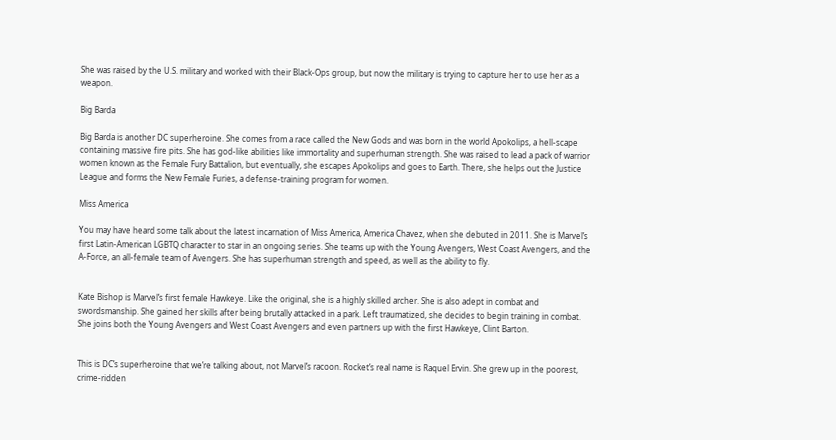She was raised by the U.S. military and worked with their Black-Ops group, but now the military is trying to capture her to use her as a weapon.

Big Barda

Big Barda is another DC superheroine. She comes from a race called the New Gods and was born in the world Apokolips, a hell-scape containing massive fire pits. She has god-like abilities like immortality and superhuman strength. She was raised to lead a pack of warrior women known as the Female Fury Battalion, but eventually, she escapes Apokolips and goes to Earth. There, she helps out the Justice League and forms the New Female Furies, a defense-training program for women.

Miss America

You may have heard some talk about the latest incarnation of Miss America, America Chavez, when she debuted in 2011. She is Marvel’s first Latin-American LGBTQ character to star in an ongoing series. She teams up with the Young Avengers, West Coast Avengers, and the A-Force, an all-female team of Avengers. She has superhuman strength and speed, as well as the ability to fly.


Kate Bishop is Marvel’s first female Hawkeye. Like the original, she is a highly skilled archer. She is also adept in combat and swordsmanship. She gained her skills after being brutally attacked in a park. Left traumatized, she decides to begin training in combat. She joins both the Young Avengers and West Coast Avengers and even partners up with the first Hawkeye, Clint Barton.


This is DC’s superheroine that we’re talking about, not Marvel’s racoon. Rocket’s real name is Raquel Ervin. She grew up in the poorest, crime-ridden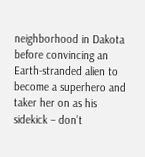neighborhood in Dakota before convincing an Earth-stranded alien to become a superhero and taker her on as his sidekick – don’t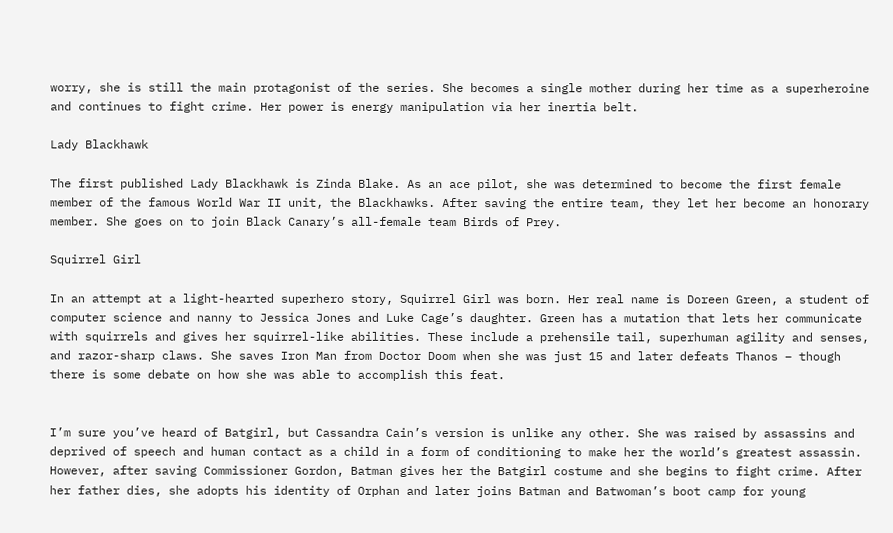worry, she is still the main protagonist of the series. She becomes a single mother during her time as a superheroine and continues to fight crime. Her power is energy manipulation via her inertia belt.

Lady Blackhawk

The first published Lady Blackhawk is Zinda Blake. As an ace pilot, she was determined to become the first female member of the famous World War II unit, the Blackhawks. After saving the entire team, they let her become an honorary member. She goes on to join Black Canary’s all-female team Birds of Prey.

Squirrel Girl

In an attempt at a light-hearted superhero story, Squirrel Girl was born. Her real name is Doreen Green, a student of computer science and nanny to Jessica Jones and Luke Cage’s daughter. Green has a mutation that lets her communicate with squirrels and gives her squirrel-like abilities. These include a prehensile tail, superhuman agility and senses, and razor-sharp claws. She saves Iron Man from Doctor Doom when she was just 15 and later defeats Thanos – though there is some debate on how she was able to accomplish this feat.


I’m sure you’ve heard of Batgirl, but Cassandra Cain’s version is unlike any other. She was raised by assassins and deprived of speech and human contact as a child in a form of conditioning to make her the world’s greatest assassin. However, after saving Commissioner Gordon, Batman gives her the Batgirl costume and she begins to fight crime. After her father dies, she adopts his identity of Orphan and later joins Batman and Batwoman’s boot camp for young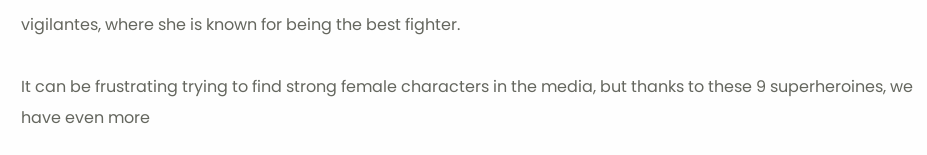vigilantes, where she is known for being the best fighter.

It can be frustrating trying to find strong female characters in the media, but thanks to these 9 superheroines, we have even more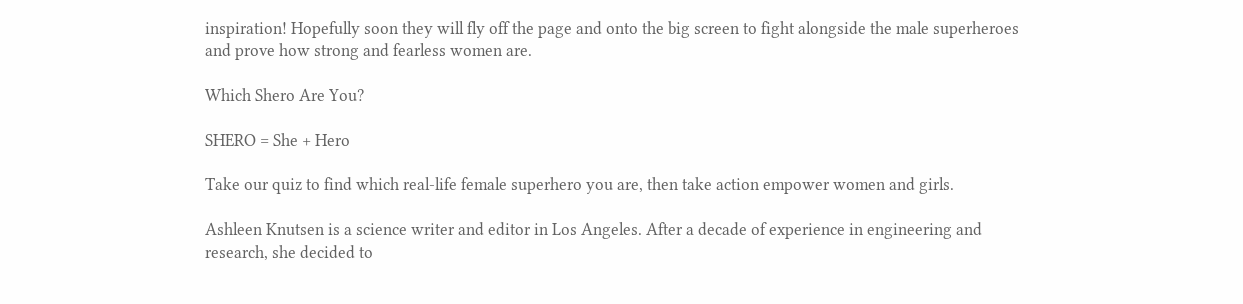inspiration! Hopefully soon they will fly off the page and onto the big screen to fight alongside the male superheroes and prove how strong and fearless women are.

Which Shero Are You?

SHERO = She + Hero

Take our quiz to find which real-life female superhero you are, then take action empower women and girls.

Ashleen Knutsen is a science writer and editor in Los Angeles. After a decade of experience in engineering and research, she decided to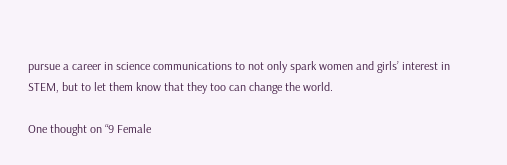pursue a career in science communications to not only spark women and girls’ interest in STEM, but to let them know that they too can change the world.

One thought on “9 Female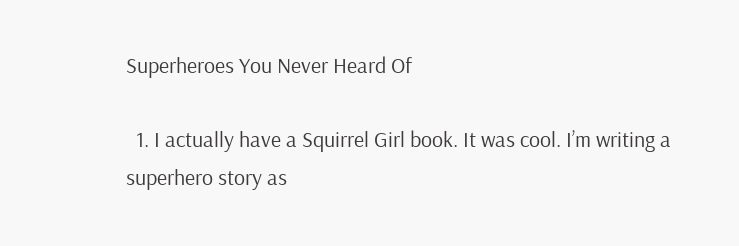Superheroes You Never Heard Of

  1. I actually have a Squirrel Girl book. It was cool. I’m writing a superhero story as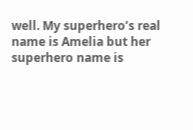well. My superhero’s real name is Amelia but her superhero name is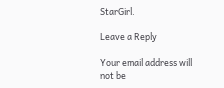StarGirl.

Leave a Reply

Your email address will not be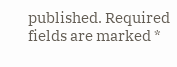published. Required fields are marked *